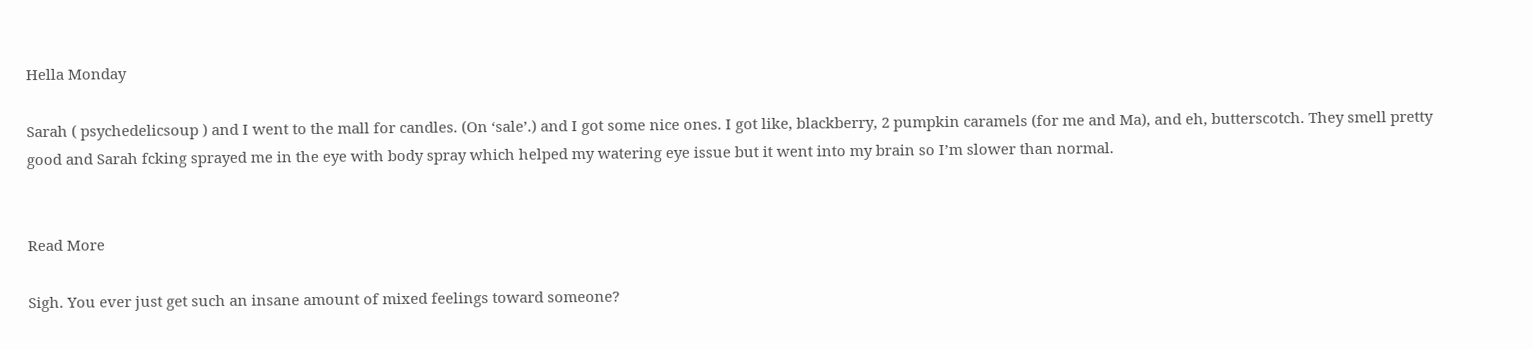Hella Monday

Sarah ( psychedelicsoup ) and I went to the mall for candles. (On ‘sale’.) and I got some nice ones. I got like, blackberry, 2 pumpkin caramels (for me and Ma), and eh, butterscotch. They smell pretty good and Sarah fcking sprayed me in the eye with body spray which helped my watering eye issue but it went into my brain so I’m slower than normal.


Read More

Sigh. You ever just get such an insane amount of mixed feelings toward someone?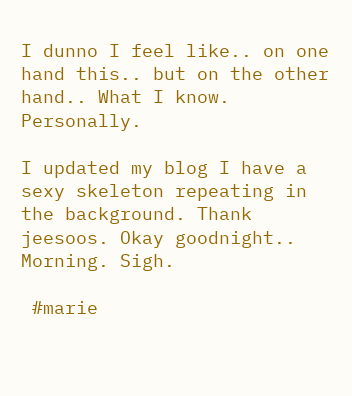I dunno I feel like.. on one hand this.. but on the other hand.. What I know. Personally.

I updated my blog I have a sexy skeleton repeating in the background. Thank jeesoos. Okay goodnight.. Morning. Sigh.

 #marie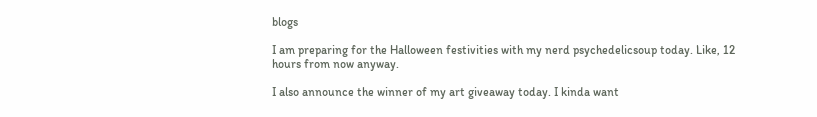blogs

I am preparing for the Halloween festivities with my nerd psychedelicsoup today. Like, 12 hours from now anyway.

I also announce the winner of my art giveaway today. I kinda want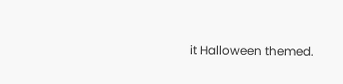it Halloween themed.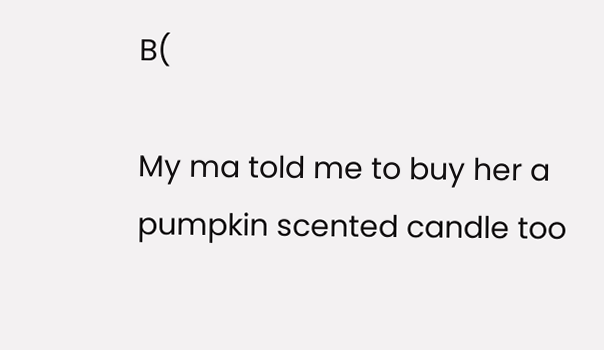B(

My ma told me to buy her a pumpkin scented candle too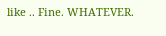like .. Fine. WHATEVER.